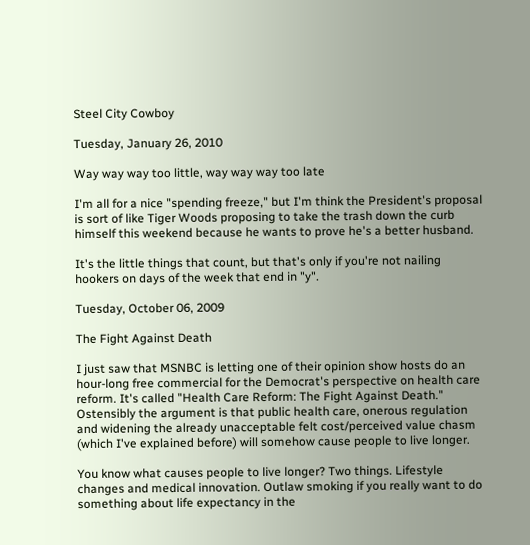Steel City Cowboy

Tuesday, January 26, 2010

Way way way too little, way way way too late

I'm all for a nice "spending freeze," but I'm think the President's proposal is sort of like Tiger Woods proposing to take the trash down the curb himself this weekend because he wants to prove he's a better husband.

It's the little things that count, but that's only if you're not nailing hookers on days of the week that end in "y".

Tuesday, October 06, 2009

The Fight Against Death

I just saw that MSNBC is letting one of their opinion show hosts do an hour-long free commercial for the Democrat's perspective on health care reform. It's called "Health Care Reform: The Fight Against Death." Ostensibly the argument is that public health care, onerous regulation and widening the already unacceptable felt cost/perceived value chasm (which I've explained before) will somehow cause people to live longer.

You know what causes people to live longer? Two things. Lifestyle changes and medical innovation. Outlaw smoking if you really want to do something about life expectancy in the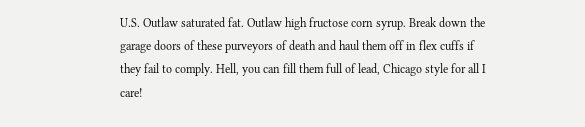U.S. Outlaw saturated fat. Outlaw high fructose corn syrup. Break down the garage doors of these purveyors of death and haul them off in flex cuffs if they fail to comply. Hell, you can fill them full of lead, Chicago style for all I care!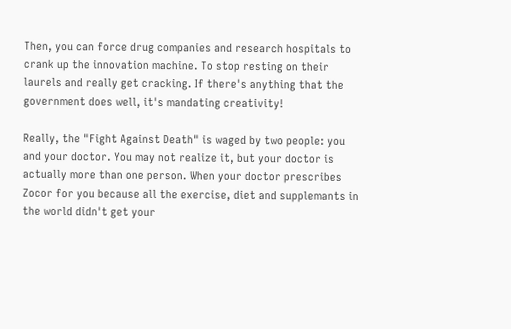Then, you can force drug companies and research hospitals to crank up the innovation machine. To stop resting on their laurels and really get cracking. If there's anything that the government does well, it's mandating creativity!

Really, the "Fight Against Death" is waged by two people: you and your doctor. You may not realize it, but your doctor is actually more than one person. When your doctor prescribes Zocor for you because all the exercise, diet and supplemants in the world didn't get your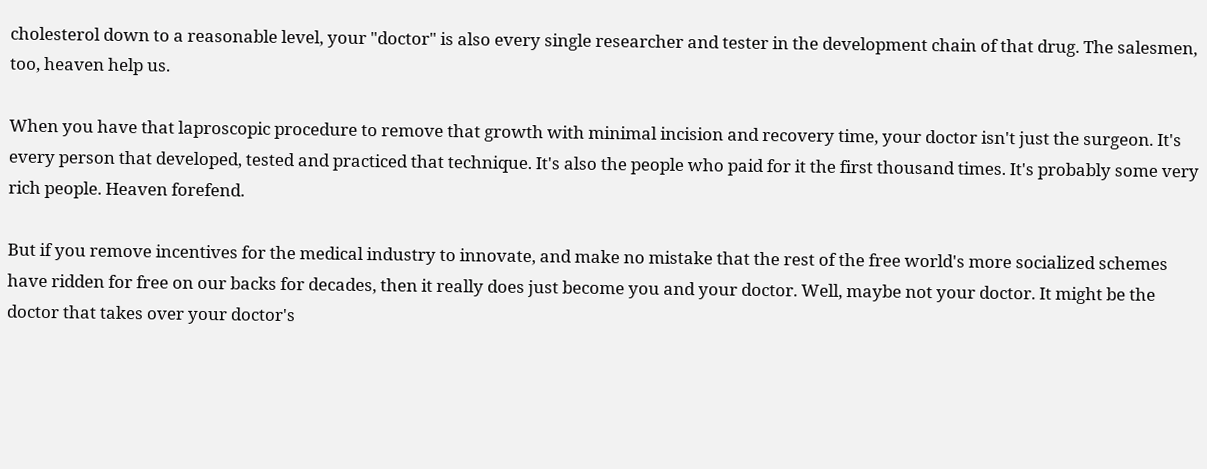cholesterol down to a reasonable level, your "doctor" is also every single researcher and tester in the development chain of that drug. The salesmen, too, heaven help us.

When you have that laproscopic procedure to remove that growth with minimal incision and recovery time, your doctor isn't just the surgeon. It's every person that developed, tested and practiced that technique. It's also the people who paid for it the first thousand times. It's probably some very rich people. Heaven forefend.

But if you remove incentives for the medical industry to innovate, and make no mistake that the rest of the free world's more socialized schemes have ridden for free on our backs for decades, then it really does just become you and your doctor. Well, maybe not your doctor. It might be the doctor that takes over your doctor's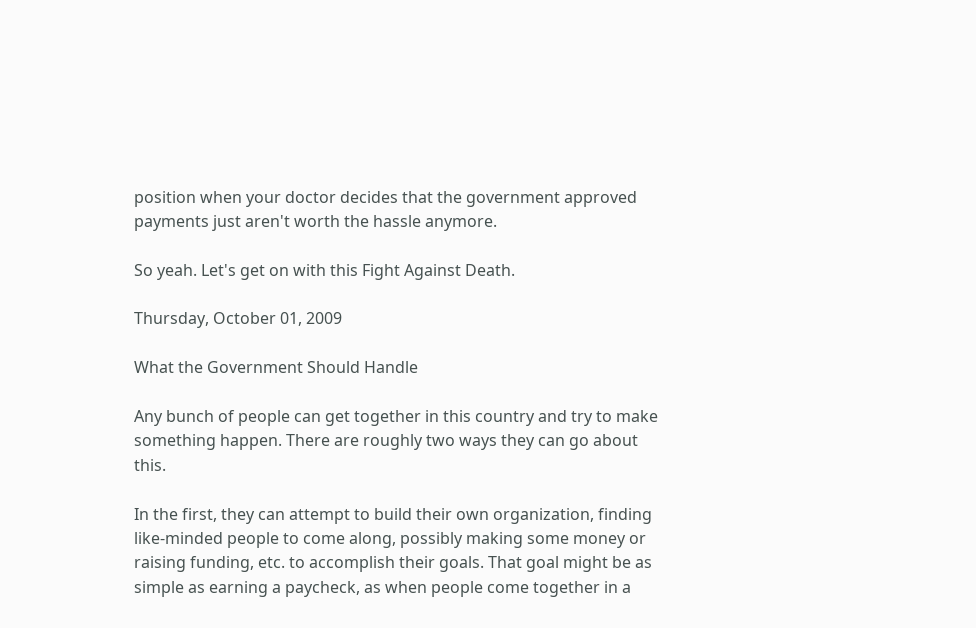position when your doctor decides that the government approved payments just aren't worth the hassle anymore.

So yeah. Let's get on with this Fight Against Death.

Thursday, October 01, 2009

What the Government Should Handle

Any bunch of people can get together in this country and try to make something happen. There are roughly two ways they can go about this.

In the first, they can attempt to build their own organization, finding like-minded people to come along, possibly making some money or raising funding, etc. to accomplish their goals. That goal might be as simple as earning a paycheck, as when people come together in a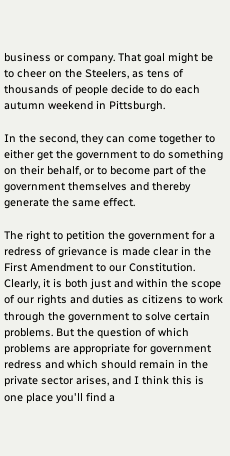business or company. That goal might be to cheer on the Steelers, as tens of thousands of people decide to do each autumn weekend in Pittsburgh.

In the second, they can come together to either get the government to do something on their behalf, or to become part of the government themselves and thereby generate the same effect.

The right to petition the government for a redress of grievance is made clear in the First Amendment to our Constitution. Clearly, it is both just and within the scope of our rights and duties as citizens to work through the government to solve certain problems. But the question of which problems are appropriate for government redress and which should remain in the private sector arises, and I think this is one place you'll find a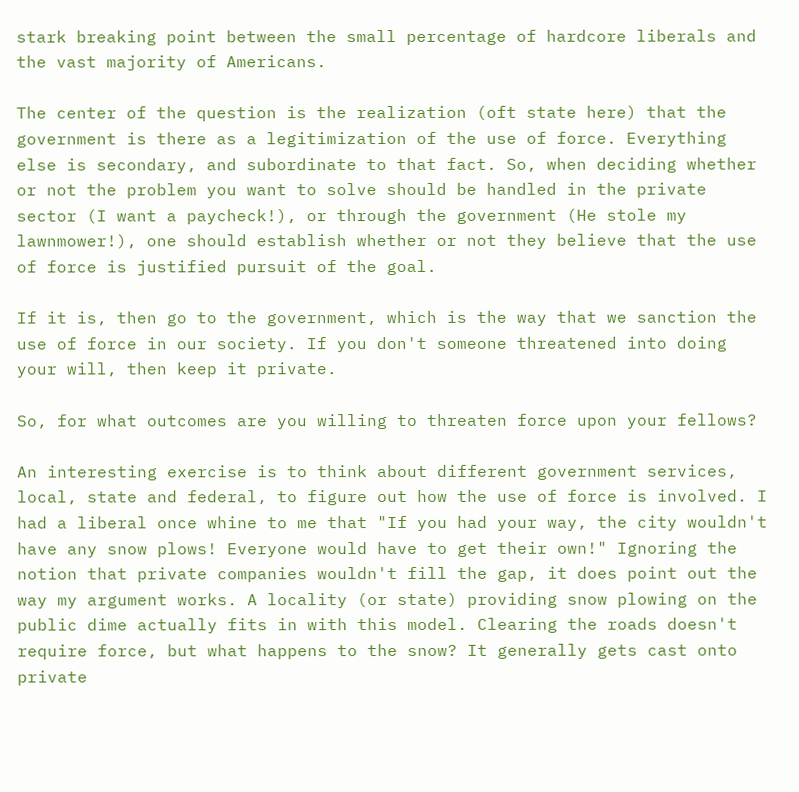stark breaking point between the small percentage of hardcore liberals and the vast majority of Americans.

The center of the question is the realization (oft state here) that the government is there as a legitimization of the use of force. Everything else is secondary, and subordinate to that fact. So, when deciding whether or not the problem you want to solve should be handled in the private sector (I want a paycheck!), or through the government (He stole my lawnmower!), one should establish whether or not they believe that the use of force is justified pursuit of the goal.

If it is, then go to the government, which is the way that we sanction the use of force in our society. If you don't someone threatened into doing your will, then keep it private.

So, for what outcomes are you willing to threaten force upon your fellows?

An interesting exercise is to think about different government services, local, state and federal, to figure out how the use of force is involved. I had a liberal once whine to me that "If you had your way, the city wouldn't have any snow plows! Everyone would have to get their own!" Ignoring the notion that private companies wouldn't fill the gap, it does point out the way my argument works. A locality (or state) providing snow plowing on the public dime actually fits in with this model. Clearing the roads doesn't require force, but what happens to the snow? It generally gets cast onto private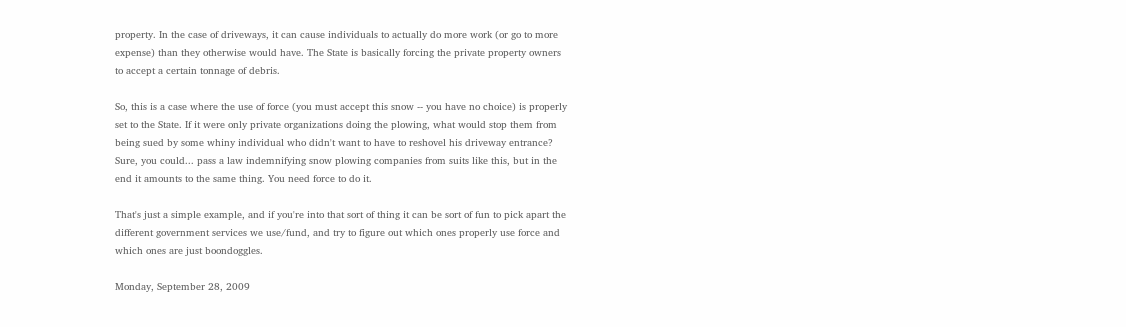property. In the case of driveways, it can cause individuals to actually do more work (or go to more expense) than they otherwise would have. The State is basically forcing the private property owners to accept a certain tonnage of debris.

So, this is a case where the use of force (you must accept this snow -- you have no choice) is properly set to the State. If it were only private organizations doing the plowing, what would stop them from being sued by some whiny individual who didn't want to have to reshovel his driveway entrance? Sure, you could... pass a law indemnifying snow plowing companies from suits like this, but in the end it amounts to the same thing. You need force to do it.

That's just a simple example, and if you're into that sort of thing it can be sort of fun to pick apart the different government services we use/fund, and try to figure out which ones properly use force and which ones are just boondoggles.

Monday, September 28, 2009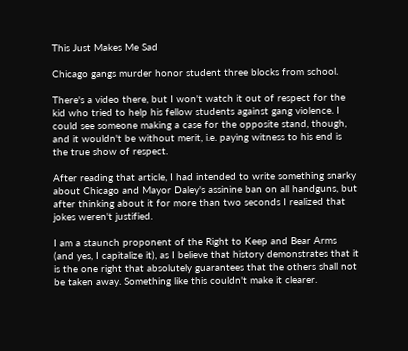This Just Makes Me Sad

Chicago gangs murder honor student three blocks from school.

There's a video there, but I won't watch it out of respect for the kid who tried to help his fellow students against gang violence. I could see someone making a case for the opposite stand, though, and it wouldn't be without merit, i.e. paying witness to his end is the true show of respect.

After reading that article, I had intended to write something snarky about Chicago and Mayor Daley's assinine ban on all handguns, but after thinking about it for more than two seconds I realized that jokes weren't justified.

I am a staunch proponent of the Right to Keep and Bear Arms (and yes, I capitalize it), as I believe that history demonstrates that it is the one right that absolutely guarantees that the others shall not be taken away. Something like this couldn't make it clearer.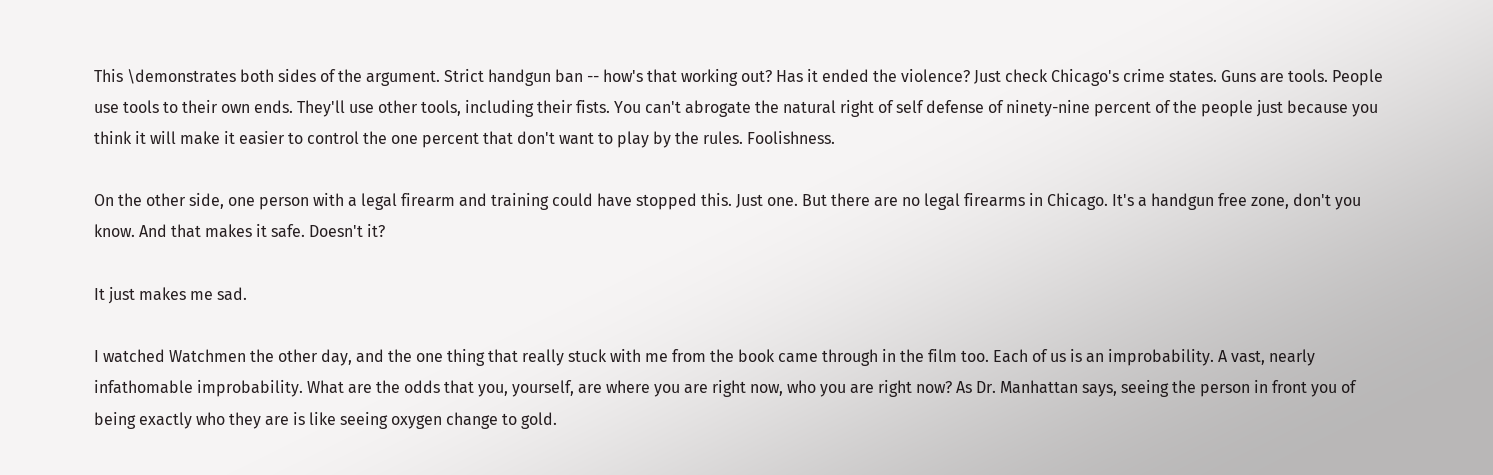This \demonstrates both sides of the argument. Strict handgun ban -- how's that working out? Has it ended the violence? Just check Chicago's crime states. Guns are tools. People use tools to their own ends. They'll use other tools, including their fists. You can't abrogate the natural right of self defense of ninety-nine percent of the people just because you think it will make it easier to control the one percent that don't want to play by the rules. Foolishness.

On the other side, one person with a legal firearm and training could have stopped this. Just one. But there are no legal firearms in Chicago. It's a handgun free zone, don't you know. And that makes it safe. Doesn't it?

It just makes me sad.

I watched Watchmen the other day, and the one thing that really stuck with me from the book came through in the film too. Each of us is an improbability. A vast, nearly infathomable improbability. What are the odds that you, yourself, are where you are right now, who you are right now? As Dr. Manhattan says, seeing the person in front you of being exactly who they are is like seeing oxygen change to gold.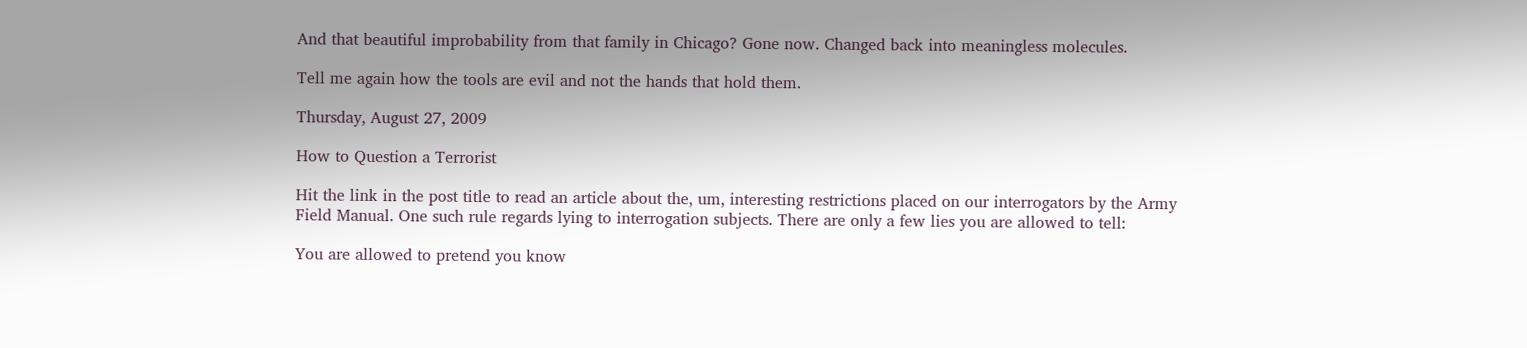And that beautiful improbability from that family in Chicago? Gone now. Changed back into meaningless molecules.

Tell me again how the tools are evil and not the hands that hold them.

Thursday, August 27, 2009

How to Question a Terrorist

Hit the link in the post title to read an article about the, um, interesting restrictions placed on our interrogators by the Army Field Manual. One such rule regards lying to interrogation subjects. There are only a few lies you are allowed to tell:

You are allowed to pretend you know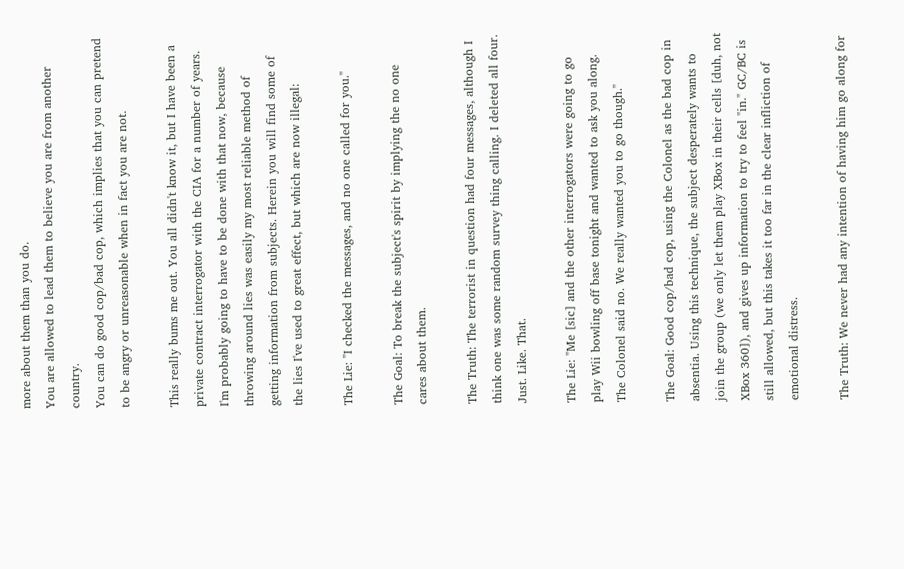more about them than you do.
You are allowed to lead them to believe you are from another country.
You can do good cop/bad cop, which implies that you can pretend to be angry or unreasonable when in fact you are not.

This really bums me out. You all didn't know it, but I have been a private contract interrogator with the CIA for a number of years. I'm probably going to have to be done with that now, because throwing around lies was easily my most reliable method of getting information from subjects. Herein you will find some of the lies I've used to great effect, but which are now illegal:

The Lie: "I checked the messages, and no one called for you."

The Goal: To break the subject's spirit by implying the no one cares about them.

The Truth: The terrorist in question had four messages, although I think one was some random survey thing calling. I deleted all four. Just. Like. That.

The Lie: "Me [sic] and the other interrogators were going to go play Wii bowling off base tonight and wanted to ask you along. The Colonel said no. We really wanted you to go though."

The Goal: Good cop/bad cop, using the Colonel as the bad cop in absentia. Using this technique, the subject desperately wants to join the group (we only let them play XBox in their cells [duh, not XBox 360]), and gives up information to try to feel "in." GC/BC is still allowed, but this takes it too far in the clear infliction of emotional distress.

The Truth: We never had any intention of having him go along for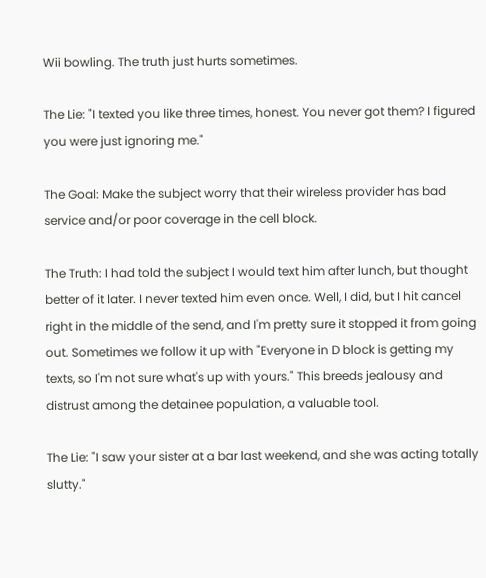Wii bowling. The truth just hurts sometimes.

The Lie: "I texted you like three times, honest. You never got them? I figured you were just ignoring me."

The Goal: Make the subject worry that their wireless provider has bad service and/or poor coverage in the cell block.

The Truth: I had told the subject I would text him after lunch, but thought better of it later. I never texted him even once. Well, I did, but I hit cancel right in the middle of the send, and I'm pretty sure it stopped it from going out. Sometimes we follow it up with "Everyone in D block is getting my texts, so I'm not sure what's up with yours." This breeds jealousy and distrust among the detainee population, a valuable tool.

The Lie: "I saw your sister at a bar last weekend, and she was acting totally slutty."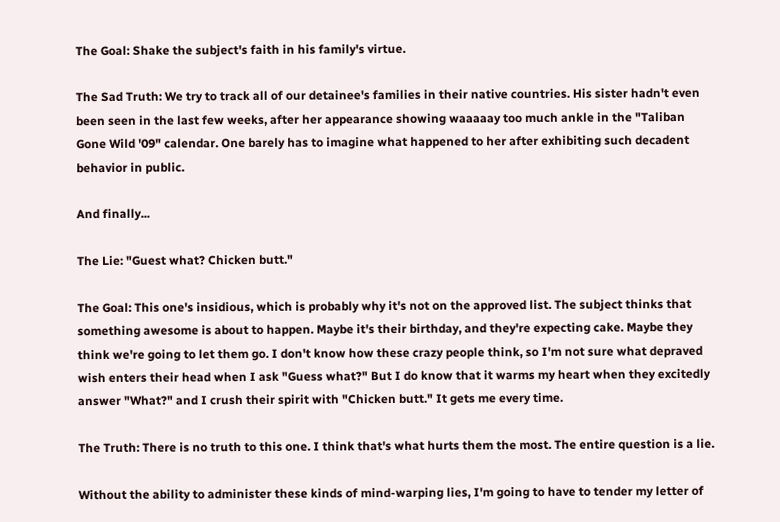The Goal: Shake the subject's faith in his family's virtue.

The Sad Truth: We try to track all of our detainee's families in their native countries. His sister hadn't even been seen in the last few weeks, after her appearance showing waaaaay too much ankle in the "Taliban Gone Wild '09" calendar. One barely has to imagine what happened to her after exhibiting such decadent behavior in public.

And finally...

The Lie: "Guest what? Chicken butt."

The Goal: This one's insidious, which is probably why it's not on the approved list. The subject thinks that something awesome is about to happen. Maybe it's their birthday, and they're expecting cake. Maybe they think we're going to let them go. I don't know how these crazy people think, so I'm not sure what depraved wish enters their head when I ask "Guess what?" But I do know that it warms my heart when they excitedly answer "What?" and I crush their spirit with "Chicken butt." It gets me every time.

The Truth: There is no truth to this one. I think that's what hurts them the most. The entire question is a lie.

Without the ability to administer these kinds of mind-warping lies, I'm going to have to tender my letter of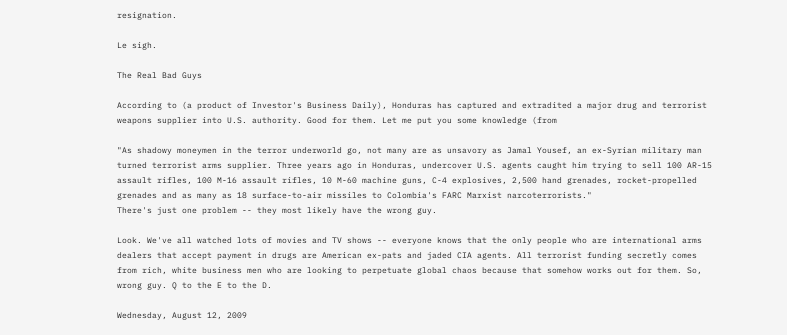resignation.

Le sigh.

The Real Bad Guys

According to (a product of Investor's Business Daily), Honduras has captured and extradited a major drug and terrorist weapons supplier into U.S. authority. Good for them. Let me put you some knowledge (from

"As shadowy moneymen in the terror underworld go, not many are as unsavory as Jamal Yousef, an ex-Syrian military man turned terrorist arms supplier. Three years ago in Honduras, undercover U.S. agents caught him trying to sell 100 AR-15 assault rifles, 100 M-16 assault rifles, 10 M-60 machine guns, C-4 explosives, 2,500 hand grenades, rocket-propelled grenades and as many as 18 surface-to-air missiles to Colombia's FARC Marxist narcoterrorists."
There's just one problem -- they most likely have the wrong guy.

Look. We've all watched lots of movies and TV shows -- everyone knows that the only people who are international arms dealers that accept payment in drugs are American ex-pats and jaded CIA agents. All terrorist funding secretly comes from rich, white business men who are looking to perpetuate global chaos because that somehow works out for them. So, wrong guy. Q to the E to the D.

Wednesday, August 12, 2009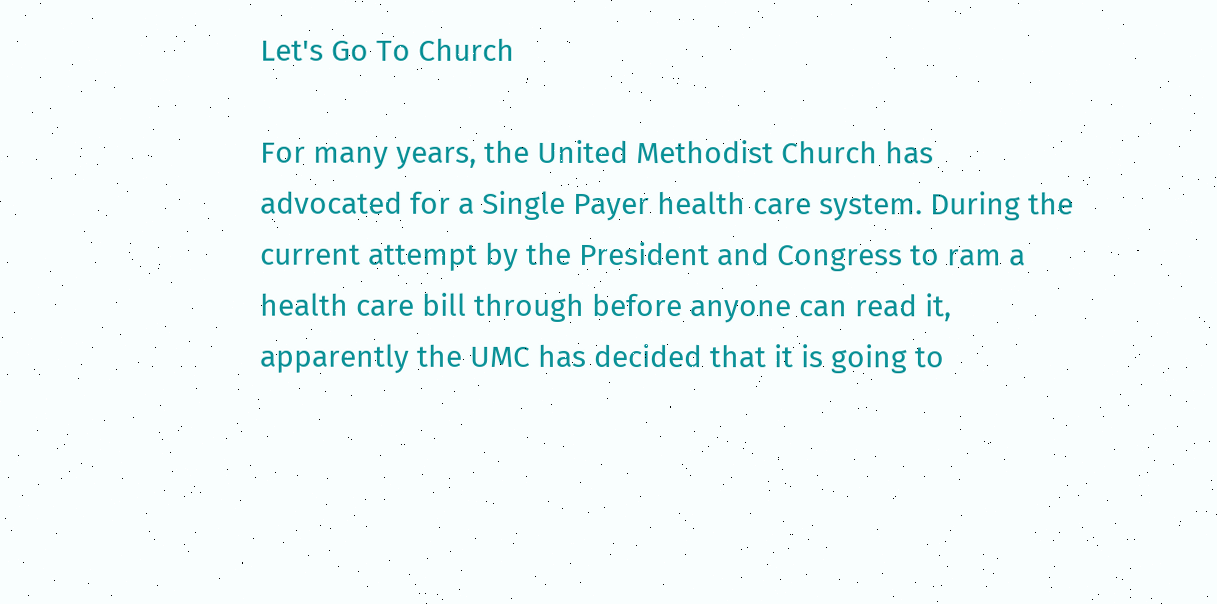Let's Go To Church

For many years, the United Methodist Church has advocated for a Single Payer health care system. During the current attempt by the President and Congress to ram a health care bill through before anyone can read it, apparently the UMC has decided that it is going to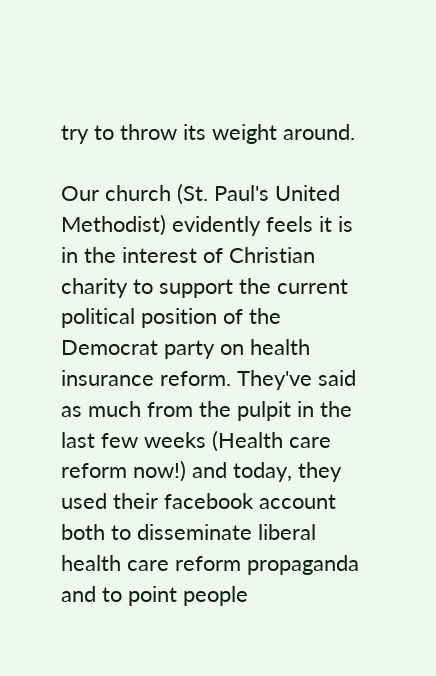try to throw its weight around.

Our church (St. Paul's United Methodist) evidently feels it is in the interest of Christian charity to support the current political position of the Democrat party on health insurance reform. They've said as much from the pulpit in the last few weeks (Health care reform now!) and today, they used their facebook account both to disseminate liberal health care reform propaganda and to point people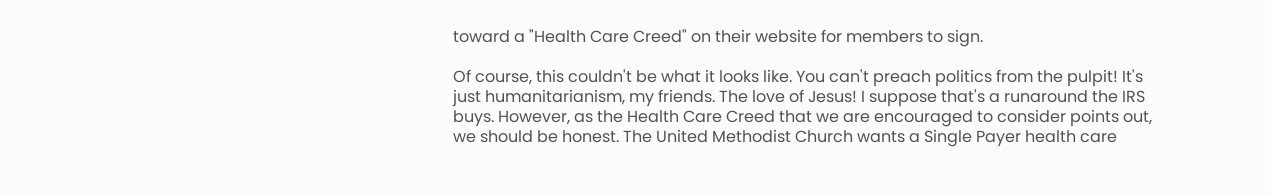toward a "Health Care Creed" on their website for members to sign.

Of course, this couldn't be what it looks like. You can't preach politics from the pulpit! It's just humanitarianism, my friends. The love of Jesus! I suppose that's a runaround the IRS buys. However, as the Health Care Creed that we are encouraged to consider points out, we should be honest. The United Methodist Church wants a Single Payer health care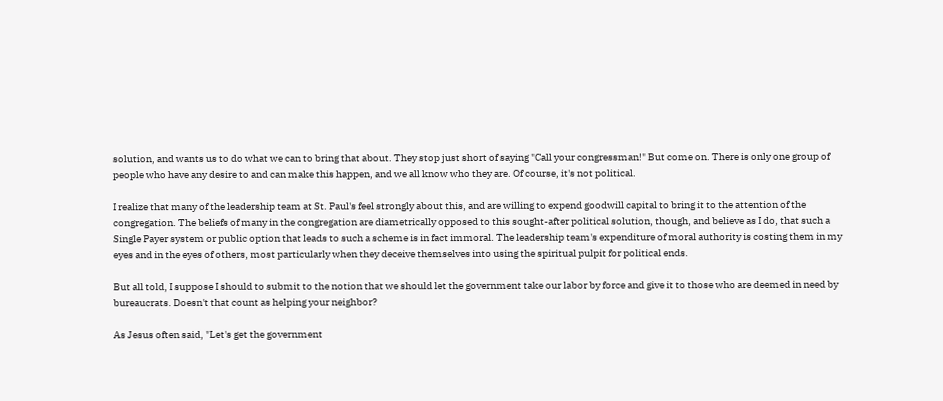solution, and wants us to do what we can to bring that about. They stop just short of saying "Call your congressman!" But come on. There is only one group of people who have any desire to and can make this happen, and we all know who they are. Of course, it's not political.

I realize that many of the leadership team at St. Paul's feel strongly about this, and are willing to expend goodwill capital to bring it to the attention of the congregation. The beliefs of many in the congregation are diametrically opposed to this sought-after political solution, though, and believe as I do, that such a Single Payer system or public option that leads to such a scheme is in fact immoral. The leadership team's expenditure of moral authority is costing them in my eyes and in the eyes of others, most particularly when they deceive themselves into using the spiritual pulpit for political ends.

But all told, I suppose I should to submit to the notion that we should let the government take our labor by force and give it to those who are deemed in need by bureaucrats. Doesn't that count as helping your neighbor?

As Jesus often said, "Let's get the government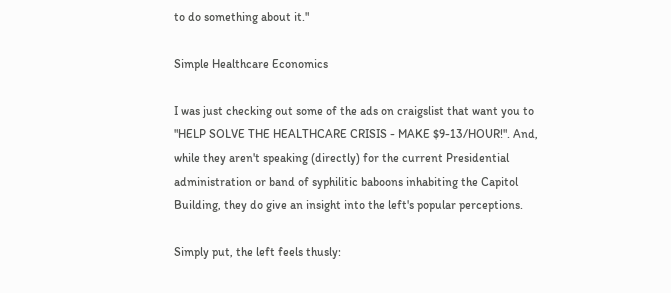to do something about it."

Simple Healthcare Economics

I was just checking out some of the ads on craigslist that want you to "HELP SOLVE THE HEALTHCARE CRISIS - MAKE $9-13/HOUR!". And, while they aren't speaking (directly) for the current Presidential administration or band of syphilitic baboons inhabiting the Capitol Building, they do give an insight into the left's popular perceptions.

Simply put, the left feels thusly: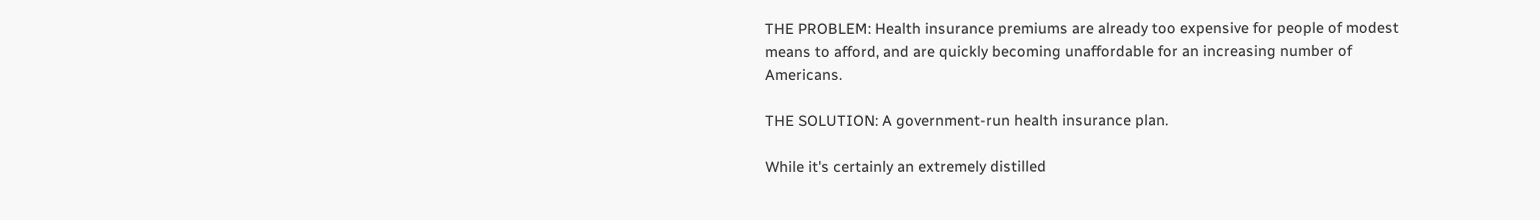THE PROBLEM: Health insurance premiums are already too expensive for people of modest means to afford, and are quickly becoming unaffordable for an increasing number of Americans.

THE SOLUTION: A government-run health insurance plan.

While it's certainly an extremely distilled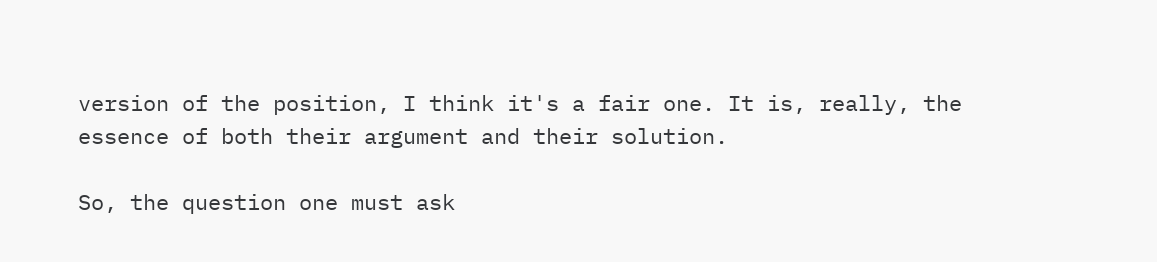version of the position, I think it's a fair one. It is, really, the essence of both their argument and their solution.

So, the question one must ask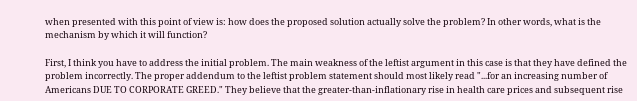when presented with this point of view is: how does the proposed solution actually solve the problem? In other words, what is the mechanism by which it will function?

First, I think you have to address the initial problem. The main weakness of the leftist argument in this case is that they have defined the problem incorrectly. The proper addendum to the leftist problem statement should most likely read "...for an increasing number of Americans DUE TO CORPORATE GREED." They believe that the greater-than-inflationary rise in health care prices and subsequent rise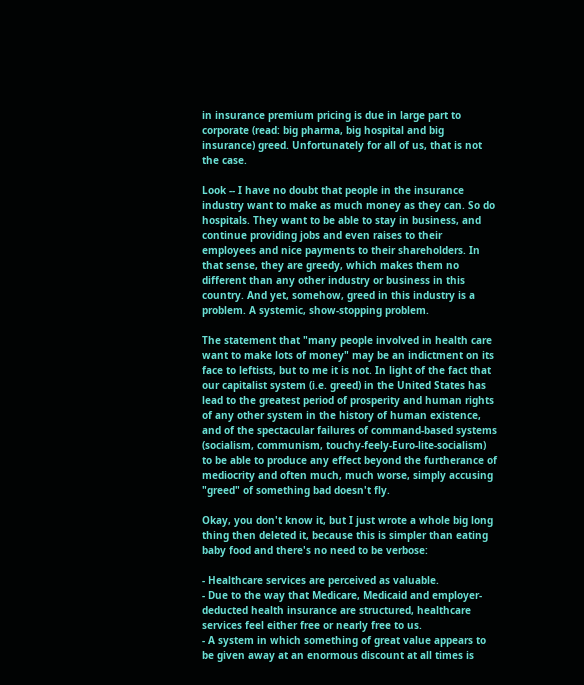in insurance premium pricing is due in large part to corporate (read: big pharma, big hospital and big insurance) greed. Unfortunately for all of us, that is not the case.

Look -- I have no doubt that people in the insurance industry want to make as much money as they can. So do hospitals. They want to be able to stay in business, and continue providing jobs and even raises to their employees and nice payments to their shareholders. In that sense, they are greedy, which makes them no different than any other industry or business in this country. And yet, somehow, greed in this industry is a problem. A systemic, show-stopping problem.

The statement that "many people involved in health care want to make lots of money" may be an indictment on its face to leftists, but to me it is not. In light of the fact that our capitalist system (i.e. greed) in the United States has lead to the greatest period of prosperity and human rights of any other system in the history of human existence, and of the spectacular failures of command-based systems (socialism, communism, touchy-feely-Euro-lite-socialism) to be able to produce any effect beyond the furtherance of mediocrity and often much, much worse, simply accusing "greed" of something bad doesn't fly.

Okay, you don't know it, but I just wrote a whole big long thing then deleted it, because this is simpler than eating baby food and there's no need to be verbose:

- Healthcare services are perceived as valuable.
- Due to the way that Medicare, Medicaid and employer-deducted health insurance are structured, healthcare services feel either free or nearly free to us.
- A system in which something of great value appears to be given away at an enormous discount at all times is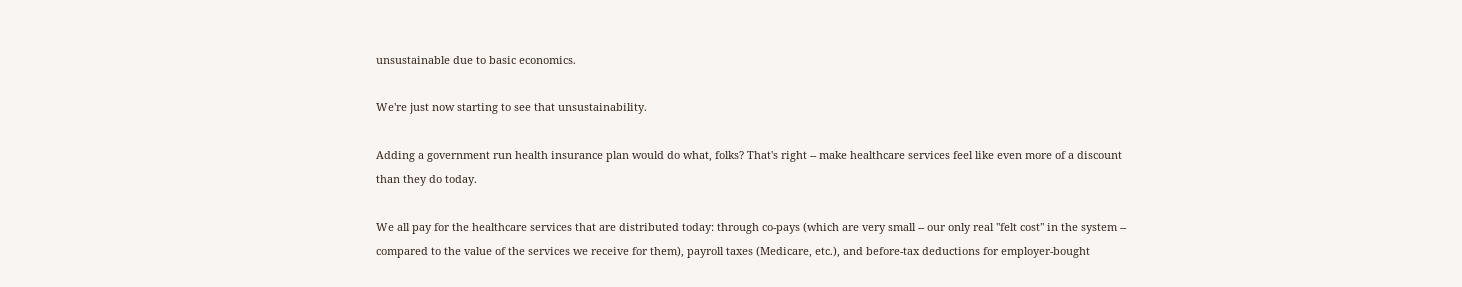unsustainable due to basic economics.

We're just now starting to see that unsustainability.

Adding a government run health insurance plan would do what, folks? That's right -- make healthcare services feel like even more of a discount than they do today.

We all pay for the healthcare services that are distributed today: through co-pays (which are very small -- our only real "felt cost" in the system -- compared to the value of the services we receive for them), payroll taxes (Medicare, etc.), and before-tax deductions for employer-bought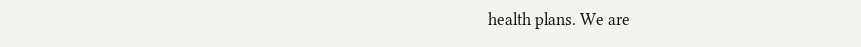health plans. We are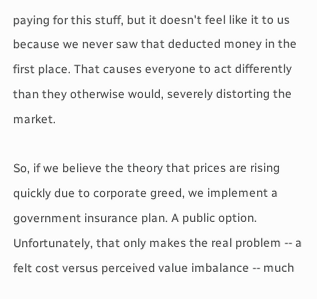paying for this stuff, but it doesn't feel like it to us because we never saw that deducted money in the first place. That causes everyone to act differently than they otherwise would, severely distorting the market.

So, if we believe the theory that prices are rising quickly due to corporate greed, we implement a government insurance plan. A public option. Unfortunately, that only makes the real problem -- a felt cost versus perceived value imbalance -- much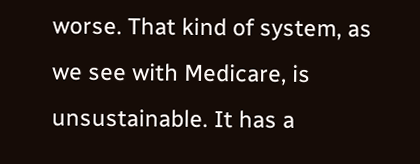worse. That kind of system, as we see with Medicare, is unsustainable. It has a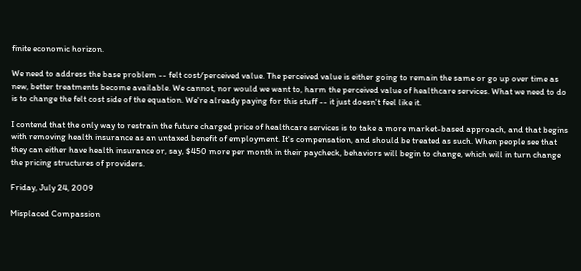finite economic horizon.

We need to address the base problem -- felt cost/perceived value. The perceived value is either going to remain the same or go up over time as new, better treatments become available. We cannot, nor would we want to, harm the perceived value of healthcare services. What we need to do is to change the felt cost side of the equation. We're already paying for this stuff -- it just doesn't feel like it.

I contend that the only way to restrain the future charged price of healthcare services is to take a more market-based approach, and that begins with removing health insurance as an untaxed benefit of employment. It's compensation, and should be treated as such. When people see that they can either have health insurance or, say, $450 more per month in their paycheck, behaviors will begin to change, which will in turn change the pricing structures of providers.

Friday, July 24, 2009

Misplaced Compassion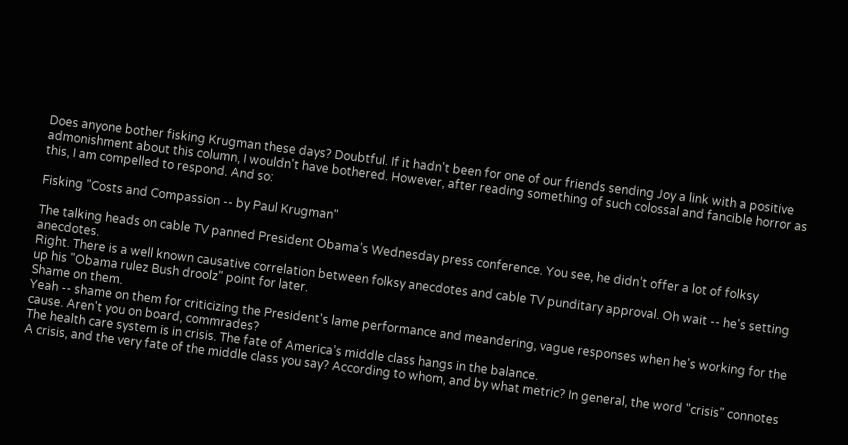Does anyone bother fisking Krugman these days? Doubtful. If it hadn't been for one of our friends sending Joy a link with a positive admonishment about this column, I wouldn't have bothered. However, after reading something of such colossal and fancible horror as this, I am compelled to respond. And so:

Fisking "Costs and Compassion -- by Paul Krugman"

The talking heads on cable TV panned President Obama’s Wednesday press conference. You see, he didn’t offer a lot of folksy anecdotes.
Right. There is a well known causative correlation between folksy anecdotes and cable TV punditary approval. Oh wait -- he's setting up his "Obama rulez Bush droolz" point for later.
Shame on them.
Yeah -- shame on them for criticizing the President's lame performance and meandering, vague responses when he's working for the cause. Aren't you on board, commrades?
The health care system is in crisis. The fate of America’s middle class hangs in the balance.
A crisis, and the very fate of the middle class you say? According to whom, and by what metric? In general, the word "crisis" connotes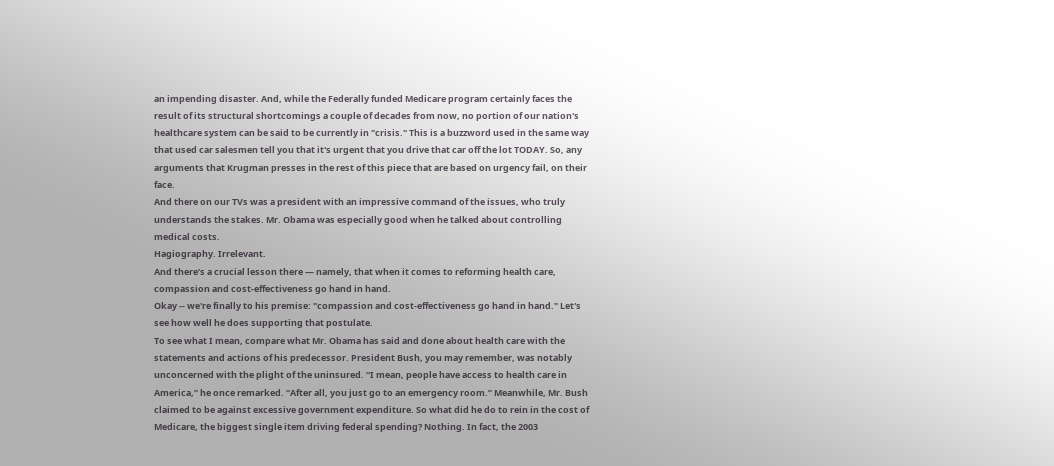an impending disaster. And, while the Federally funded Medicare program certainly faces the result of its structural shortcomings a couple of decades from now, no portion of our nation's healthcare system can be said to be currently in "crisis." This is a buzzword used in the same way that used car salesmen tell you that it's urgent that you drive that car off the lot TODAY. So, any arguments that Krugman presses in the rest of this piece that are based on urgency fail, on their face.
And there on our TVs was a president with an impressive command of the issues, who truly understands the stakes. Mr. Obama was especially good when he talked about controlling medical costs.
Hagiography. Irrelevant.
And there’s a crucial lesson there — namely, that when it comes to reforming health care, compassion and cost-effectiveness go hand in hand.
Okay -- we're finally to his premise: "compassion and cost-effectiveness go hand in hand." Let's see how well he does supporting that postulate.
To see what I mean, compare what Mr. Obama has said and done about health care with the statements and actions of his predecessor. President Bush, you may remember, was notably unconcerned with the plight of the uninsured. “I mean, people have access to health care in America,” he once remarked. “After all, you just go to an emergency room.” Meanwhile, Mr. Bush claimed to be against excessive government expenditure. So what did he do to rein in the cost of Medicare, the biggest single item driving federal spending? Nothing. In fact, the 2003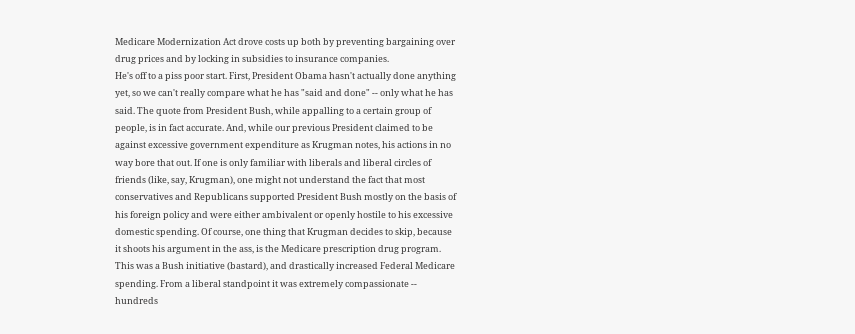Medicare Modernization Act drove costs up both by preventing bargaining over drug prices and by locking in subsidies to insurance companies.
He's off to a piss poor start. First, President Obama hasn't actually done anything yet, so we can't really compare what he has "said and done" -- only what he has said. The quote from President Bush, while appalling to a certain group of people, is in fact accurate. And, while our previous President claimed to be against excessive government expenditure as Krugman notes, his actions in no way bore that out. If one is only familiar with liberals and liberal circles of friends (like, say, Krugman), one might not understand the fact that most conservatives and Republicans supported President Bush mostly on the basis of his foreign policy and were either ambivalent or openly hostile to his excessive domestic spending. Of course, one thing that Krugman decides to skip, because it shoots his argument in the ass, is the Medicare prescription drug program. This was a Bush initiative (bastard), and drastically increased Federal Medicare spending. From a liberal standpoint it was extremely compassionate -- hundreds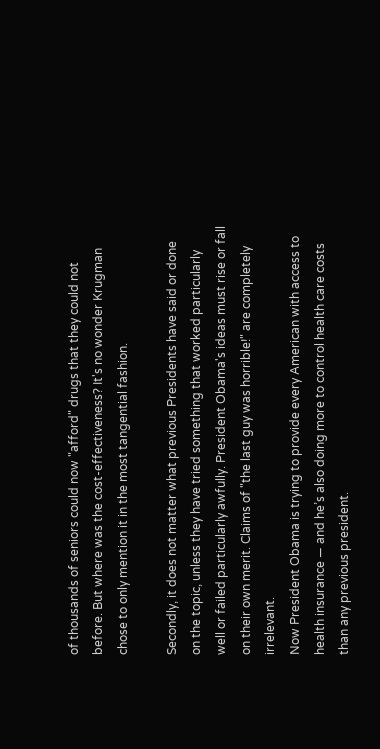of thousands of seniors could now "afford" drugs that they could not before. But where was the cost-effectiveness? It's no wonder Krugman chose to only mention it in the most tangential fashion.

Secondly, it does not matter what previous Presidents have said or done on the topic, unless they have tried something that worked particularly well or failed particularly awfully. President Obama's ideas must rise or fall on their own merit. Claims of "the last guy was horrible!" are completely irrelevant.
Now President Obama is trying to provide every American with access to health insurance — and he’s also doing more to control health care costs than any previous president.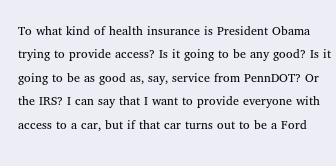To what kind of health insurance is President Obama trying to provide access? Is it going to be any good? Is it going to be as good as, say, service from PennDOT? Or the IRS? I can say that I want to provide everyone with access to a car, but if that car turns out to be a Ford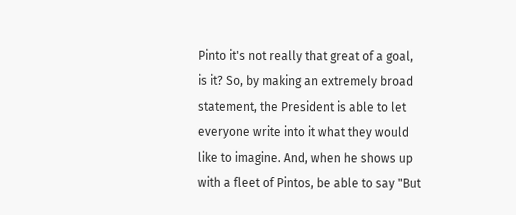Pinto it's not really that great of a goal, is it? So, by making an extremely broad statement, the President is able to let everyone write into it what they would like to imagine. And, when he shows up with a fleet of Pintos, be able to say "But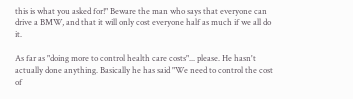this is what you asked for!" Beware the man who says that everyone can drive a BMW, and that it will only cost everyone half as much if we all do it.

As far as "doing more to control health care costs"... please. He hasn't actually done anything. Basically he has said "We need to control the cost of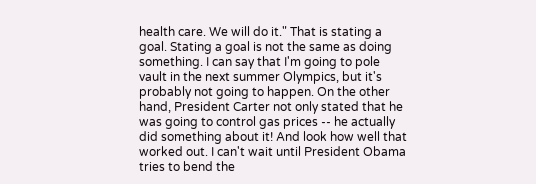health care. We will do it." That is stating a goal. Stating a goal is not the same as doing something. I can say that I'm going to pole vault in the next summer Olympics, but it's probably not going to happen. On the other hand, President Carter not only stated that he was going to control gas prices -- he actually did something about it! And look how well that worked out. I can't wait until President Obama tries to bend the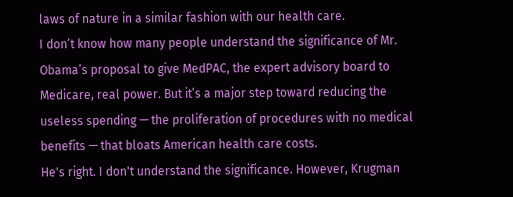laws of nature in a similar fashion with our health care.
I don’t know how many people understand the significance of Mr. Obama’s proposal to give MedPAC, the expert advisory board to Medicare, real power. But it’s a major step toward reducing the useless spending — the proliferation of procedures with no medical benefits — that bloats American health care costs.
He's right. I don't understand the significance. However, Krugman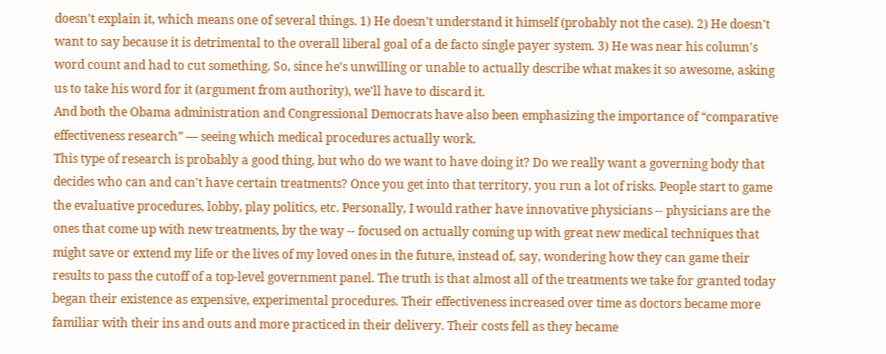doesn't explain it, which means one of several things. 1) He doesn't understand it himself (probably not the case). 2) He doesn't want to say because it is detrimental to the overall liberal goal of a de facto single payer system. 3) He was near his column's word count and had to cut something. So, since he's unwilling or unable to actually describe what makes it so awesome, asking us to take his word for it (argument from authority), we'll have to discard it.
And both the Obama administration and Congressional Democrats have also been emphasizing the importance of “comparative effectiveness research” — seeing which medical procedures actually work.
This type of research is probably a good thing, but who do we want to have doing it? Do we really want a governing body that decides who can and can't have certain treatments? Once you get into that territory, you run a lot of risks. People start to game the evaluative procedures, lobby, play politics, etc. Personally, I would rather have innovative physicians -- physicians are the ones that come up with new treatments, by the way -- focused on actually coming up with great new medical techniques that might save or extend my life or the lives of my loved ones in the future, instead of, say, wondering how they can game their results to pass the cutoff of a top-level government panel. The truth is that almost all of the treatments we take for granted today began their existence as expensive, experimental procedures. Their effectiveness increased over time as doctors became more familiar with their ins and outs and more practiced in their delivery. Their costs fell as they became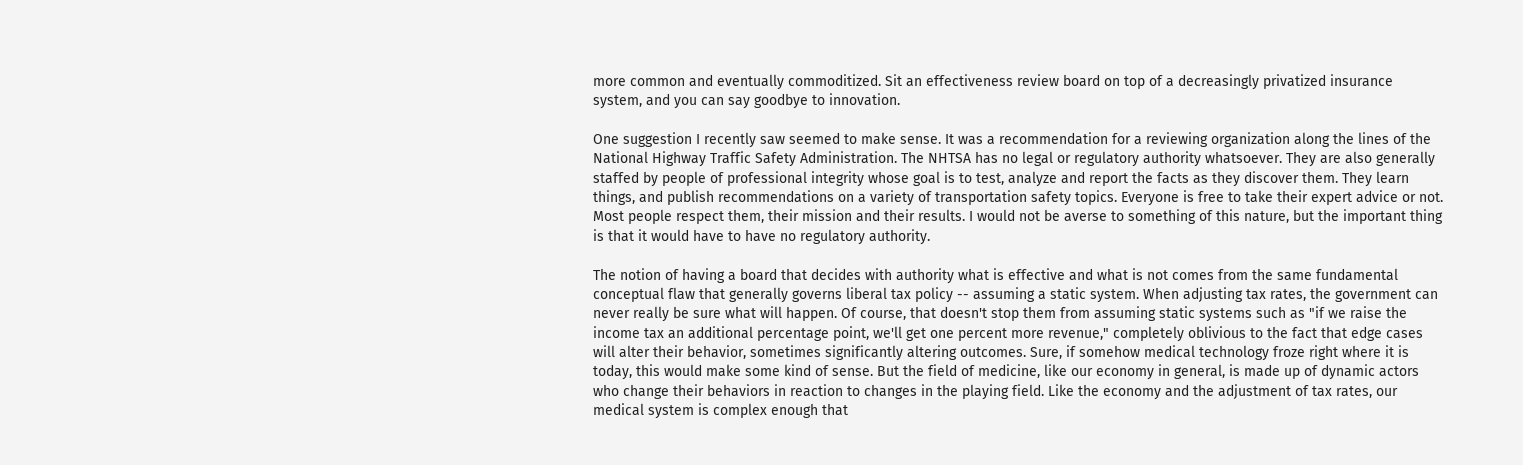more common and eventually commoditized. Sit an effectiveness review board on top of a decreasingly privatized insurance system, and you can say goodbye to innovation.

One suggestion I recently saw seemed to make sense. It was a recommendation for a reviewing organization along the lines of the National Highway Traffic Safety Administration. The NHTSA has no legal or regulatory authority whatsoever. They are also generally staffed by people of professional integrity whose goal is to test, analyze and report the facts as they discover them. They learn things, and publish recommendations on a variety of transportation safety topics. Everyone is free to take their expert advice or not. Most people respect them, their mission and their results. I would not be averse to something of this nature, but the important thing is that it would have to have no regulatory authority.

The notion of having a board that decides with authority what is effective and what is not comes from the same fundamental conceptual flaw that generally governs liberal tax policy -- assuming a static system. When adjusting tax rates, the government can never really be sure what will happen. Of course, that doesn't stop them from assuming static systems such as "if we raise the income tax an additional percentage point, we'll get one percent more revenue," completely oblivious to the fact that edge cases will alter their behavior, sometimes significantly altering outcomes. Sure, if somehow medical technology froze right where it is today, this would make some kind of sense. But the field of medicine, like our economy in general, is made up of dynamic actors who change their behaviors in reaction to changes in the playing field. Like the economy and the adjustment of tax rates, our medical system is complex enough that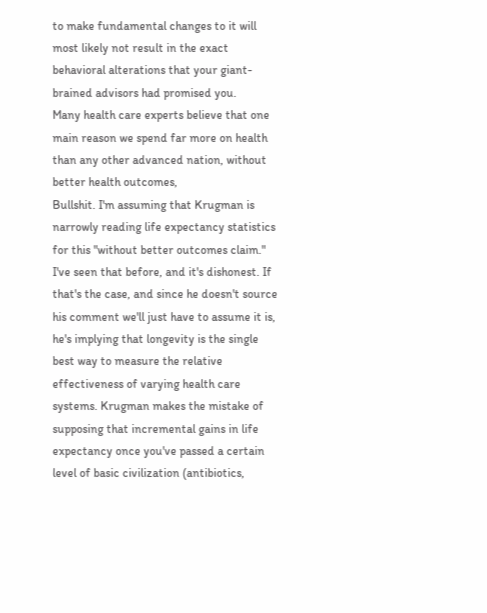to make fundamental changes to it will most likely not result in the exact behavioral alterations that your giant-brained advisors had promised you.
Many health care experts believe that one main reason we spend far more on health than any other advanced nation, without better health outcomes,
Bullshit. I'm assuming that Krugman is narrowly reading life expectancy statistics for this "without better outcomes claim." I've seen that before, and it's dishonest. If that's the case, and since he doesn't source his comment we'll just have to assume it is, he's implying that longevity is the single best way to measure the relative effectiveness of varying health care systems. Krugman makes the mistake of supposing that incremental gains in life expectancy once you've passed a certain level of basic civilization (antibiotics,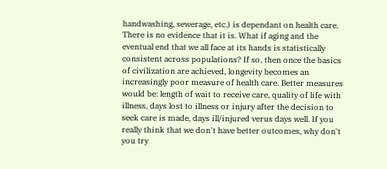handwashing, sewerage, etc.) is dependant on health care. There is no evidence that it is. What if aging and the eventual end that we all face at its hands is statistically consistent across populations? If so, then once the basics of civilization are achieved, longevity becomes an increasingly poor measure of health care. Better measures would be: length of wait to receive care, quality of life with illness, days lost to illness or injury after the decision to seek care is made, days ill/injured verus days well. If you really think that we don't have better outcomes, why don't you try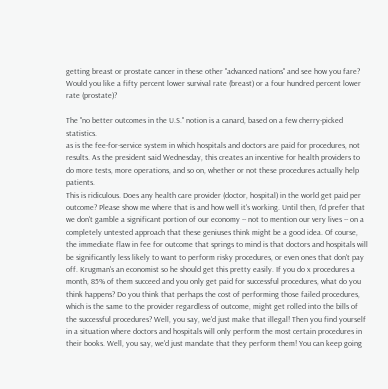getting breast or prostate cancer in these other "advanced nations" and see how you fare? Would you like a fifty percent lower survival rate (breast) or a four hundred percent lower rate (prostate)?

The "no better outcomes in the U.S." notion is a canard, based on a few cherry-picked statistics.
as is the fee-for-service system in which hospitals and doctors are paid for procedures, not results. As the president said Wednesday, this creates an incentive for health providers to do more tests, more operations, and so on, whether or not these procedures actually help patients.
This is ridiculous. Does any health care provider (doctor, hospital) in the world get paid per outcome? Please show me where that is and how well it's working. Until then, I'd prefer that we don't gamble a significant portion of our economy -- not to mention our very lives -- on a completely untested approach that these geniuses think might be a good idea. Of course, the immediate flaw in fee for outcome that springs to mind is that doctors and hospitals will be significantly less likely to want to perform risky procedures, or even ones that don't pay off. Krugman's an economist so he should get this pretty easily. If you do x procedures a month, 85% of them succeed and you only get paid for successful procedures, what do you think happens? Do you think that perhaps the cost of performing those failed procedures, which is the same to the provider regardless of outcome, might get rolled into the bills of the successful procedures? Well, you say, we'd just make that illegal! Then you find yourself in a situation where doctors and hospitals will only perform the most certain procedures in their books. Well, you say, we'd just mandate that they perform them! You can keep going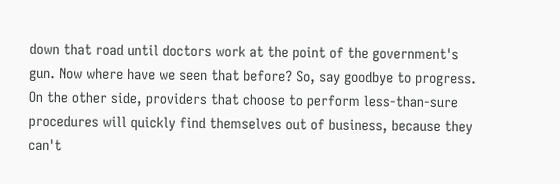down that road until doctors work at the point of the government's gun. Now where have we seen that before? So, say goodbye to progress. On the other side, providers that choose to perform less-than-sure procedures will quickly find themselves out of business, because they can't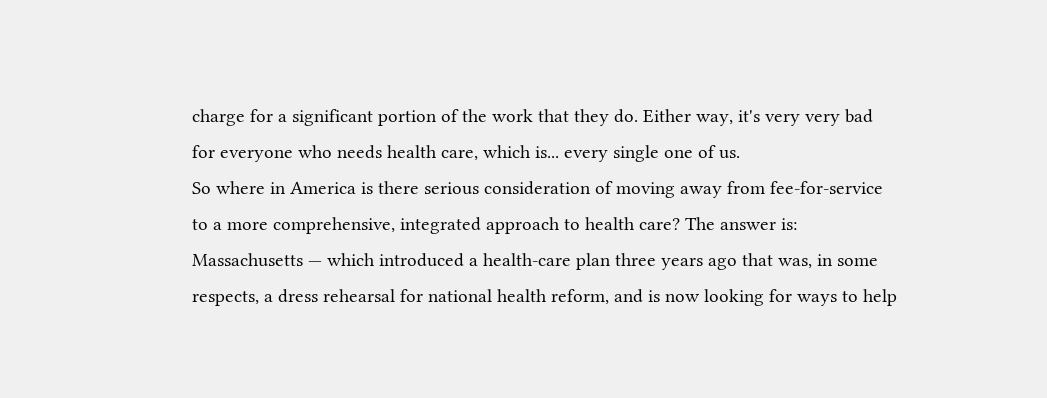charge for a significant portion of the work that they do. Either way, it's very very bad for everyone who needs health care, which is... every single one of us.
So where in America is there serious consideration of moving away from fee-for-service to a more comprehensive, integrated approach to health care? The answer is: Massachusetts — which introduced a health-care plan three years ago that was, in some respects, a dress rehearsal for national health reform, and is now looking for ways to help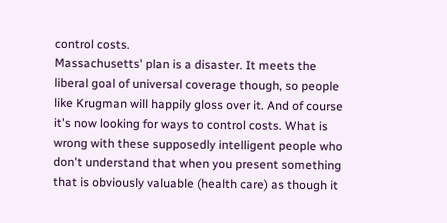control costs.
Massachusetts' plan is a disaster. It meets the liberal goal of universal coverage though, so people like Krugman will happily gloss over it. And of course it's now looking for ways to control costs. What is wrong with these supposedly intelligent people who don't understand that when you present something that is obviously valuable (health care) as though it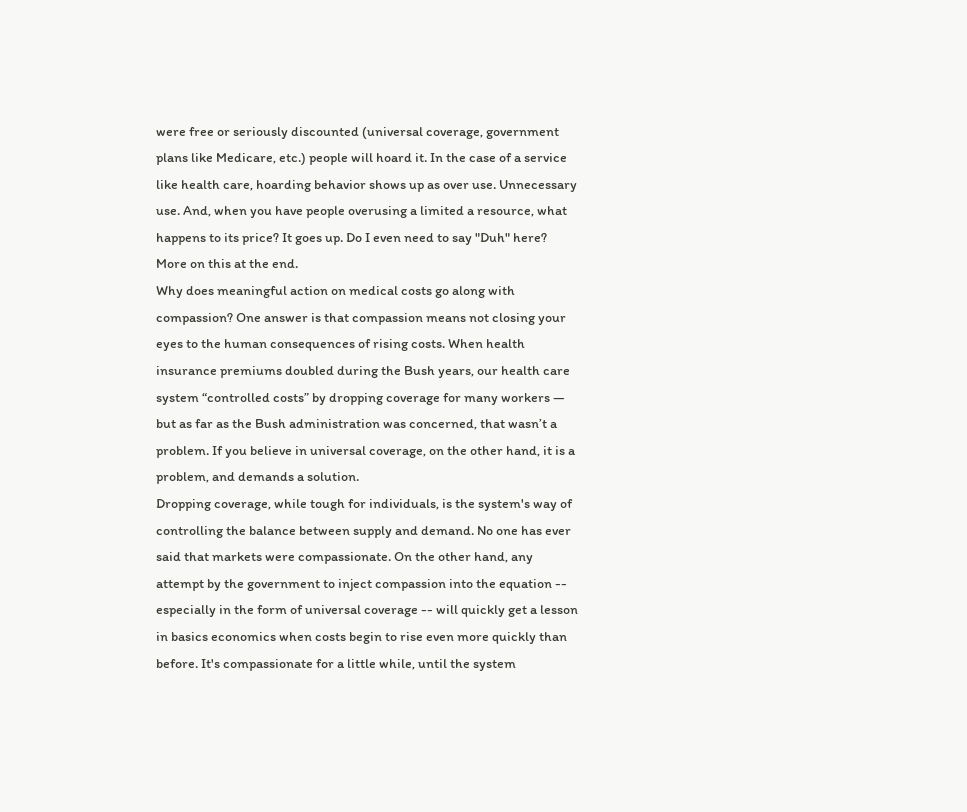were free or seriously discounted (universal coverage, government plans like Medicare, etc.) people will hoard it. In the case of a service like health care, hoarding behavior shows up as over use. Unnecessary use. And, when you have people overusing a limited a resource, what happens to its price? It goes up. Do I even need to say "Duh" here? More on this at the end.
Why does meaningful action on medical costs go along with compassion? One answer is that compassion means not closing your eyes to the human consequences of rising costs. When health insurance premiums doubled during the Bush years, our health care system “controlled costs” by dropping coverage for many workers — but as far as the Bush administration was concerned, that wasn’t a problem. If you believe in universal coverage, on the other hand, it is a problem, and demands a solution.
Dropping coverage, while tough for individuals, is the system's way of controlling the balance between supply and demand. No one has ever said that markets were compassionate. On the other hand, any attempt by the government to inject compassion into the equation -- especially in the form of universal coverage -- will quickly get a lesson in basics economics when costs begin to rise even more quickly than before. It's compassionate for a little while, until the system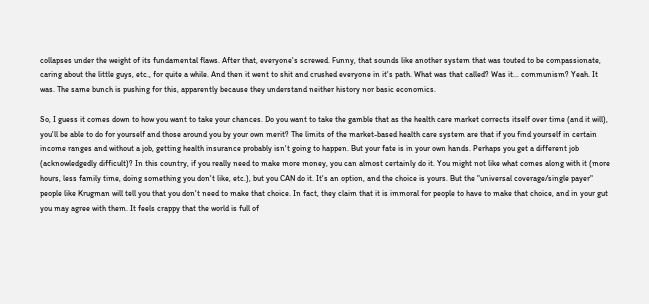collapses under the weight of its fundamental flaws. After that, everyone's screwed. Funny, that sounds like another system that was touted to be compassionate, caring about the little guys, etc., for quite a while. And then it went to shit and crushed everyone in it's path. What was that called? Was it... communism? Yeah. It was. The same bunch is pushing for this, apparently because they understand neither history nor basic economics.

So, I guess it comes down to how you want to take your chances. Do you want to take the gamble that as the health care market corrects itself over time (and it will), you'll be able to do for yourself and those around you by your own merit? The limits of the market-based health care system are that if you find yourself in certain income ranges and without a job, getting health insurance probably isn't going to happen. But your fate is in your own hands. Perhaps you get a different job (acknowledgedly difficult)? In this country, if you really need to make more money, you can almost certainly do it. You might not like what comes along with it (more hours, less family time, doing something you don't like, etc.), but you CAN do it. It's an option, and the choice is yours. But the "universal coverage/single payer" people like Krugman will tell you that you don't need to make that choice. In fact, they claim that it is immoral for people to have to make that choice, and in your gut you may agree with them. It feels crappy that the world is full of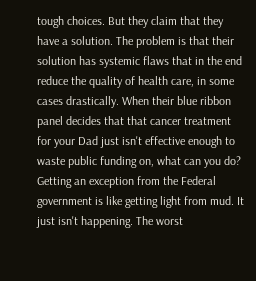tough choices. But they claim that they have a solution. The problem is that their solution has systemic flaws that in the end reduce the quality of health care, in some cases drastically. When their blue ribbon panel decides that that cancer treatment for your Dad just isn't effective enough to waste public funding on, what can you do? Getting an exception from the Federal government is like getting light from mud. It just isn't happening. The worst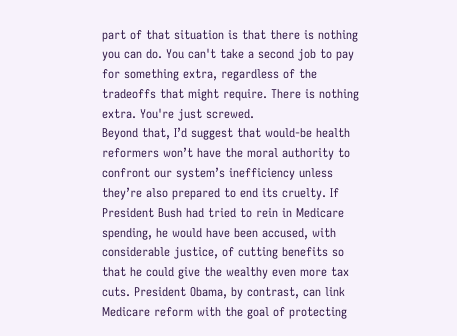part of that situation is that there is nothing you can do. You can't take a second job to pay for something extra, regardless of the tradeoffs that might require. There is nothing extra. You're just screwed.
Beyond that, I’d suggest that would-be health reformers won’t have the moral authority to confront our system’s inefficiency unless they’re also prepared to end its cruelty. If President Bush had tried to rein in Medicare spending, he would have been accused, with considerable justice, of cutting benefits so that he could give the wealthy even more tax cuts. President Obama, by contrast, can link Medicare reform with the goal of protecting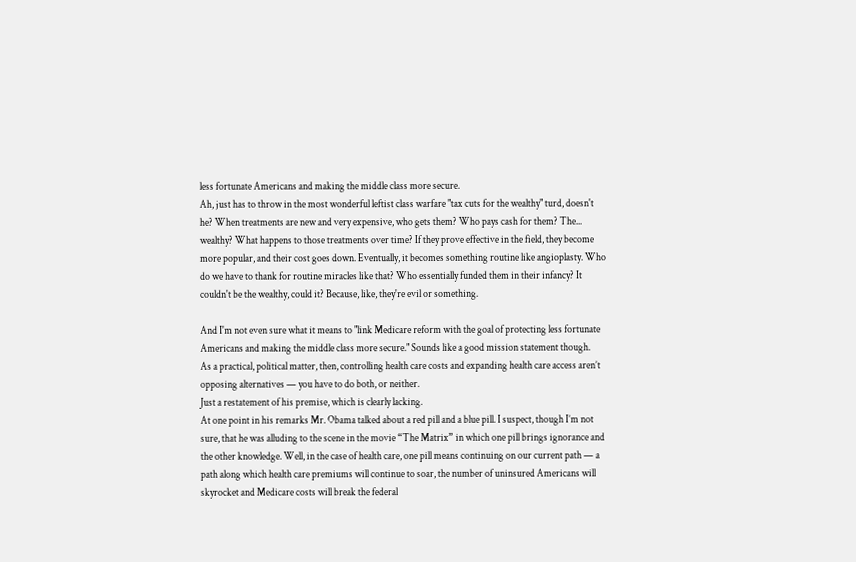less fortunate Americans and making the middle class more secure.
Ah, just has to throw in the most wonderful leftist class warfare "tax cuts for the wealthy" turd, doesn't he? When treatments are new and very expensive, who gets them? Who pays cash for them? The... wealthy? What happens to those treatments over time? If they prove effective in the field, they become more popular, and their cost goes down. Eventually, it becomes something routine like angioplasty. Who do we have to thank for routine miracles like that? Who essentially funded them in their infancy? It couldn't be the wealthy, could it? Because, like, they're evil or something.

And I'm not even sure what it means to "link Medicare reform with the goal of protecting less fortunate Americans and making the middle class more secure." Sounds like a good mission statement though.
As a practical, political matter, then, controlling health care costs and expanding health care access aren’t opposing alternatives — you have to do both, or neither.
Just a restatement of his premise, which is clearly lacking.
At one point in his remarks Mr. Obama talked about a red pill and a blue pill. I suspect, though I’m not sure, that he was alluding to the scene in the movie “The Matrix” in which one pill brings ignorance and the other knowledge. Well, in the case of health care, one pill means continuing on our current path — a path along which health care premiums will continue to soar, the number of uninsured Americans will skyrocket and Medicare costs will break the federal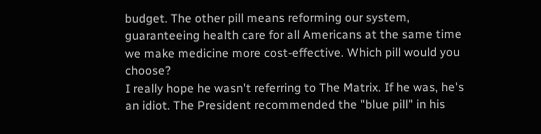budget. The other pill means reforming our system, guaranteeing health care for all Americans at the same time we make medicine more cost-effective. Which pill would you choose?
I really hope he wasn't referring to The Matrix. If he was, he's an idiot. The President recommended the "blue pill" in his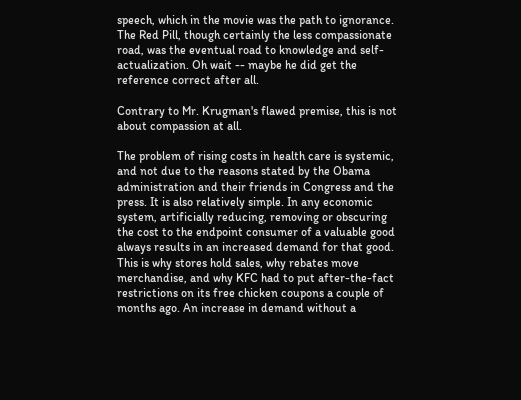speech, which in the movie was the path to ignorance. The Red Pill, though certainly the less compassionate road, was the eventual road to knowledge and self-actualization. Oh wait -- maybe he did get the reference correct after all.

Contrary to Mr. Krugman's flawed premise, this is not about compassion at all.

The problem of rising costs in health care is systemic, and not due to the reasons stated by the Obama administration and their friends in Congress and the press. It is also relatively simple. In any economic system, artificially reducing, removing or obscuring the cost to the endpoint consumer of a valuable good always results in an increased demand for that good. This is why stores hold sales, why rebates move merchandise, and why KFC had to put after-the-fact restrictions on its free chicken coupons a couple of months ago. An increase in demand without a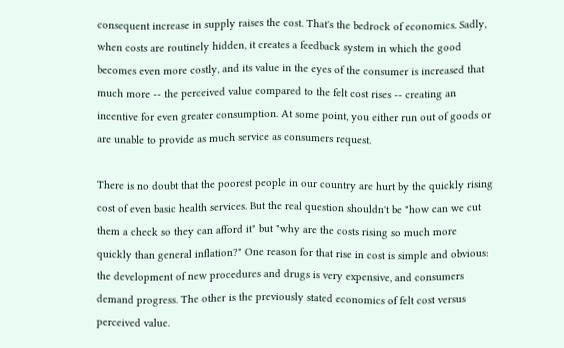consequent increase in supply raises the cost. That's the bedrock of economics. Sadly, when costs are routinely hidden, it creates a feedback system in which the good becomes even more costly, and its value in the eyes of the consumer is increased that much more -- the perceived value compared to the felt cost rises -- creating an incentive for even greater consumption. At some point, you either run out of goods or are unable to provide as much service as consumers request.

There is no doubt that the poorest people in our country are hurt by the quickly rising cost of even basic health services. But the real question shouldn't be "how can we cut them a check so they can afford it" but "why are the costs rising so much more quickly than general inflation?" One reason for that rise in cost is simple and obvious: the development of new procedures and drugs is very expensive, and consumers demand progress. The other is the previously stated economics of felt cost versus perceived value.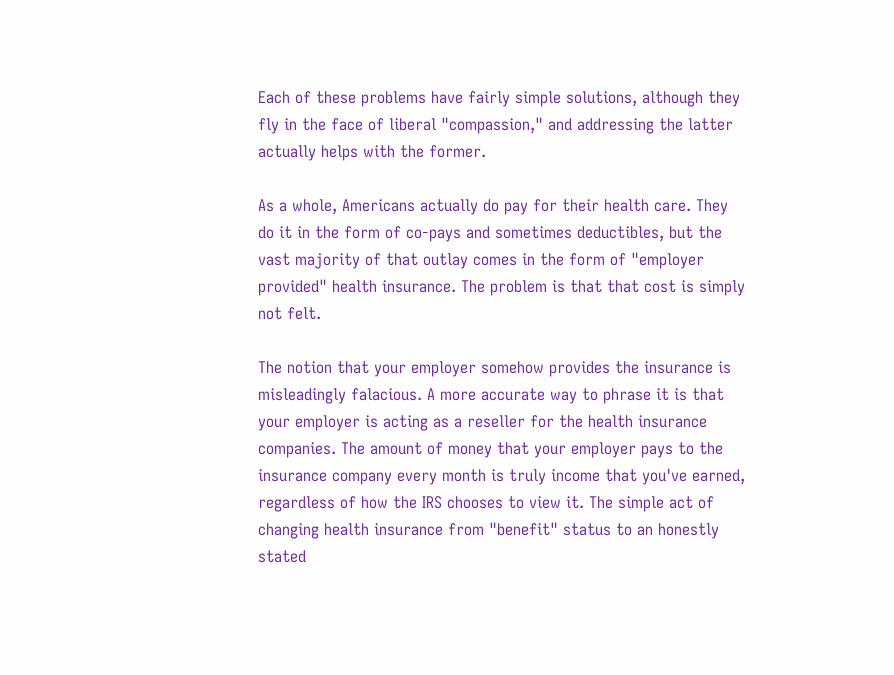Each of these problems have fairly simple solutions, although they fly in the face of liberal "compassion," and addressing the latter actually helps with the former.

As a whole, Americans actually do pay for their health care. They do it in the form of co-pays and sometimes deductibles, but the vast majority of that outlay comes in the form of "employer provided" health insurance. The problem is that that cost is simply not felt.

The notion that your employer somehow provides the insurance is misleadingly falacious. A more accurate way to phrase it is that your employer is acting as a reseller for the health insurance companies. The amount of money that your employer pays to the insurance company every month is truly income that you've earned, regardless of how the IRS chooses to view it. The simple act of changing health insurance from "benefit" status to an honestly stated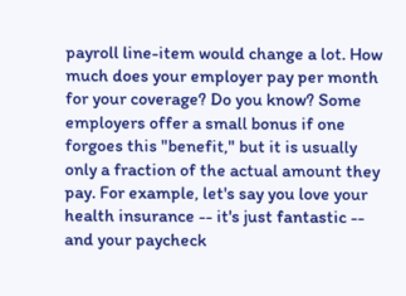payroll line-item would change a lot. How much does your employer pay per month for your coverage? Do you know? Some employers offer a small bonus if one forgoes this "benefit," but it is usually only a fraction of the actual amount they pay. For example, let's say you love your health insurance -- it's just fantastic -- and your paycheck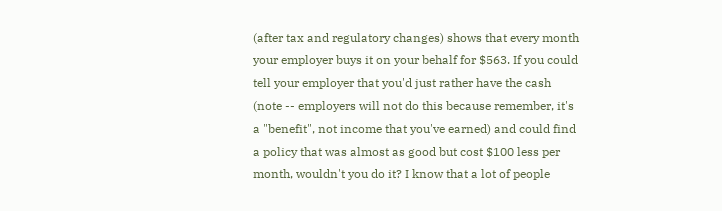(after tax and regulatory changes) shows that every month your employer buys it on your behalf for $563. If you could tell your employer that you'd just rather have the cash (note -- employers will not do this because remember, it's a "benefit", not income that you've earned) and could find a policy that was almost as good but cost $100 less per month, wouldn't you do it? I know that a lot of people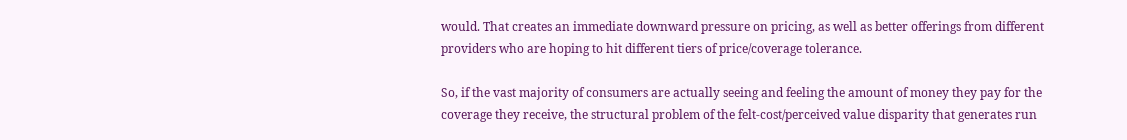would. That creates an immediate downward pressure on pricing, as well as better offerings from different providers who are hoping to hit different tiers of price/coverage tolerance.

So, if the vast majority of consumers are actually seeing and feeling the amount of money they pay for the coverage they receive, the structural problem of the felt-cost/perceived value disparity that generates run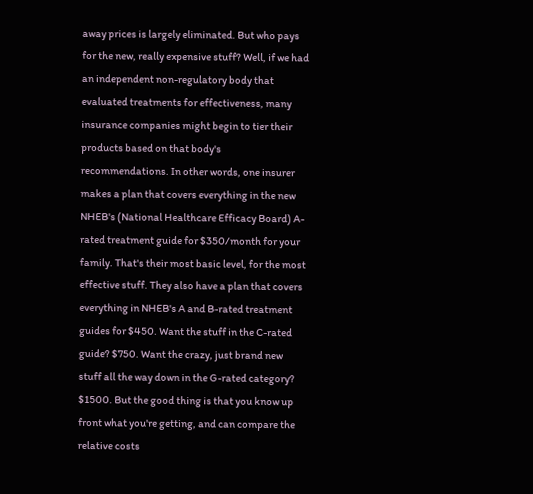away prices is largely eliminated. But who pays for the new, really expensive stuff? Well, if we had an independent non-regulatory body that evaluated treatments for effectiveness, many insurance companies might begin to tier their products based on that body's recommendations. In other words, one insurer makes a plan that covers everything in the new NHEB's (National Healthcare Efficacy Board) A-rated treatment guide for $350/month for your family. That's their most basic level, for the most effective stuff. They also have a plan that covers everything in NHEB's A and B-rated treatment guides for $450. Want the stuff in the C-rated guide? $750. Want the crazy, just brand new stuff all the way down in the G-rated category? $1500. But the good thing is that you know up front what you're getting, and can compare the relative costs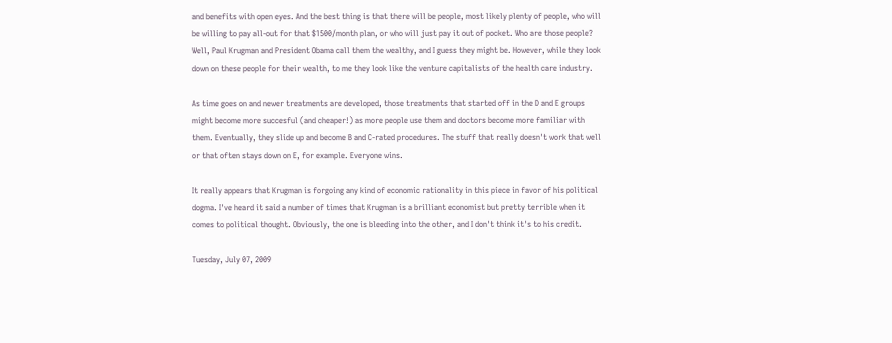and benefits with open eyes. And the best thing is that there will be people, most likely plenty of people, who will be willing to pay all-out for that $1500/month plan, or who will just pay it out of pocket. Who are those people? Well, Paul Krugman and President Obama call them the wealthy, and I guess they might be. However, while they look down on these people for their wealth, to me they look like the venture capitalists of the health care industry.

As time goes on and newer treatments are developed, those treatments that started off in the D and E groups might become more succesful (and cheaper!) as more people use them and doctors become more familiar with them. Eventually, they slide up and become B and C-rated procedures. The stuff that really doesn't work that well or that often stays down on E, for example. Everyone wins.

It really appears that Krugman is forgoing any kind of economic rationality in this piece in favor of his political dogma. I've heard it said a number of times that Krugman is a brilliant economist but pretty terrible when it comes to political thought. Obviously, the one is bleeding into the other, and I don't think it's to his credit.

Tuesday, July 07, 2009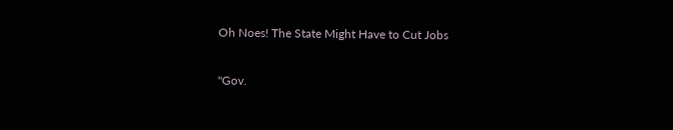Oh Noes! The State Might Have to Cut Jobs

"Gov.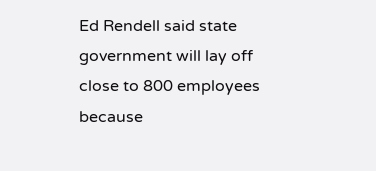Ed Rendell said state government will lay off close to 800 employees because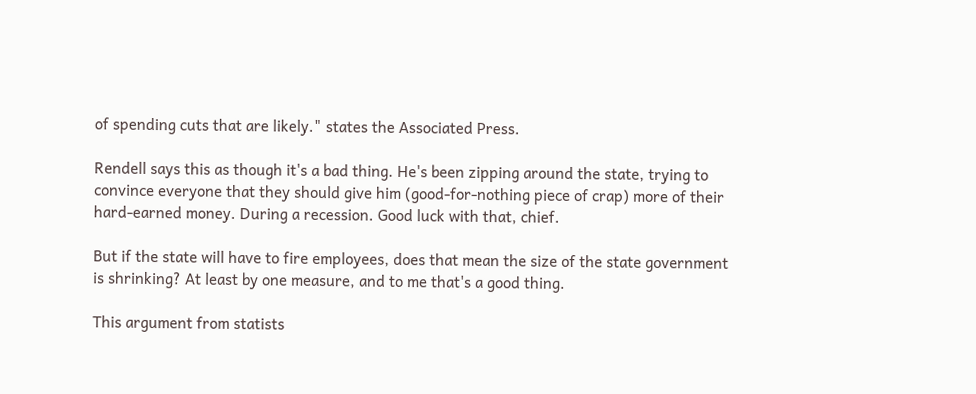of spending cuts that are likely." states the Associated Press.

Rendell says this as though it's a bad thing. He's been zipping around the state, trying to convince everyone that they should give him (good-for-nothing piece of crap) more of their hard-earned money. During a recession. Good luck with that, chief.

But if the state will have to fire employees, does that mean the size of the state government is shrinking? At least by one measure, and to me that's a good thing.

This argument from statists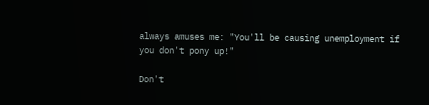always amuses me: "You'll be causing unemployment if you don't pony up!"

Don't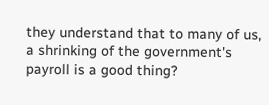they understand that to many of us, a shrinking of the government's payroll is a good thing?